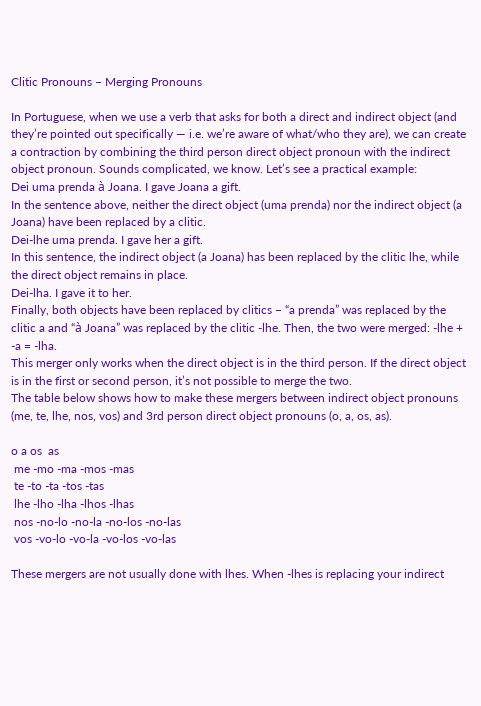Clitic Pronouns – Merging Pronouns

In Portuguese, when we use a verb that asks for both a direct and indirect object (and they’re pointed out specifically — i.e. we’re aware of what/who they are), we can create a contraction by combining the third person direct object pronoun with the indirect object pronoun. Sounds complicated, we know. Let’s see a practical example:
Dei uma prenda à Joana. I gave Joana a gift.
In the sentence above, neither the direct object (uma prenda) nor the indirect object (a Joana) have been replaced by a clitic.
Dei-lhe uma prenda. I gave her a gift.
In this sentence, the indirect object (a Joana) has been replaced by the clitic lhe, while the direct object remains in place.
Dei-lha. I gave it to her.
Finally, both objects have been replaced by clitics – “a prenda” was replaced by the clitic a and “à Joana” was replaced by the clitic -lhe. Then, the two were merged: -lhe + -a = -lha.
This merger only works when the direct object is in the third person. If the direct object is in the first or second person, it’s not possible to merge the two.
The table below shows how to make these mergers between indirect object pronouns (me, te, lhe, nos, vos) and 3rd person direct object pronouns (o, a, os, as).

o a os  as
 me -mo -ma -mos -mas
 te -to -ta -tos -tas
 lhe -lho -lha -lhos -lhas
 nos -no-lo -no-la -no-los -no-las
 vos -vo-lo -vo-la -vo-los -vo-las

These mergers are not usually done with lhes. When -lhes is replacing your indirect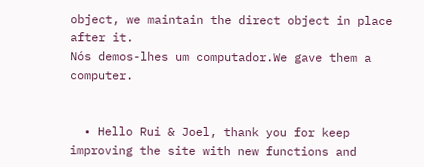object, we maintain the direct object in place after it.
Nós demos-lhes um computador.We gave them a computer.


  • Hello Rui & Joel, thank you for keep improving the site with new functions and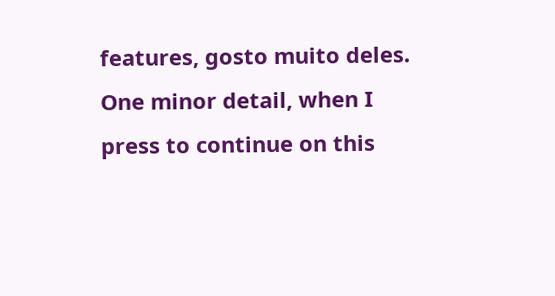features, gosto muito deles. One minor detail, when I press to continue on this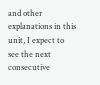and other explanations in this unit, I expect to see the next consecutive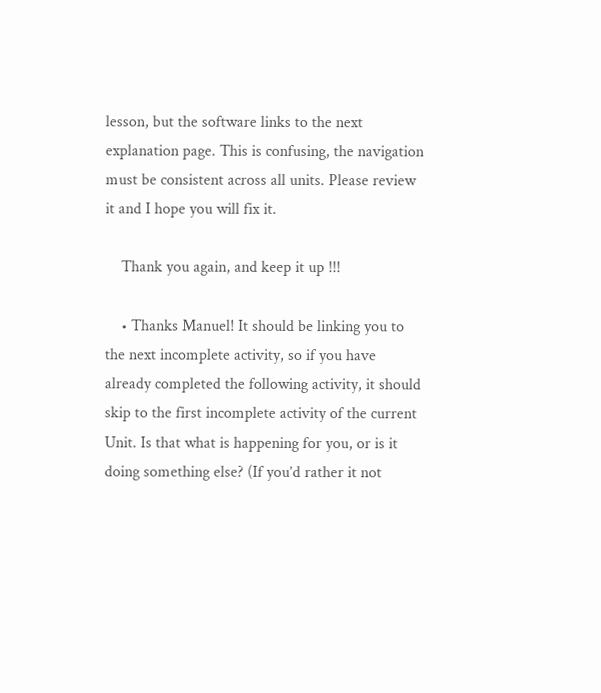lesson, but the software links to the next explanation page. This is confusing, the navigation must be consistent across all units. Please review it and I hope you will fix it.

    Thank you again, and keep it up !!!

    • Thanks Manuel! It should be linking you to the next incomplete activity, so if you have already completed the following activity, it should skip to the first incomplete activity of the current Unit. Is that what is happening for you, or is it doing something else? (If you’d rather it not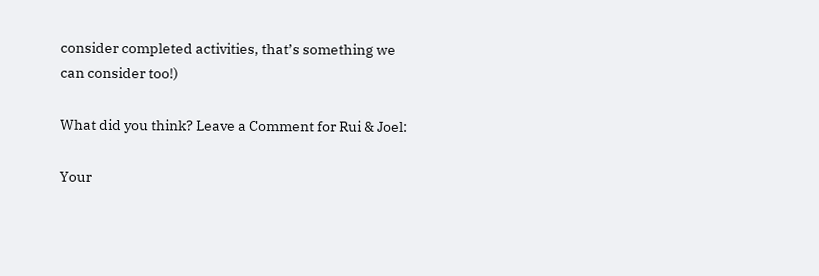consider completed activities, that’s something we can consider too!)

What did you think? Leave a Comment for Rui & Joel:

Your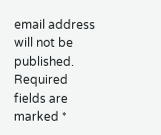email address will not be published. Required fields are marked *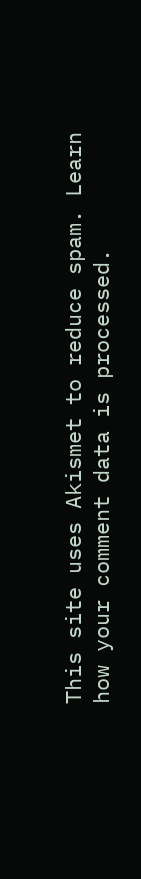This site uses Akismet to reduce spam. Learn how your comment data is processed.